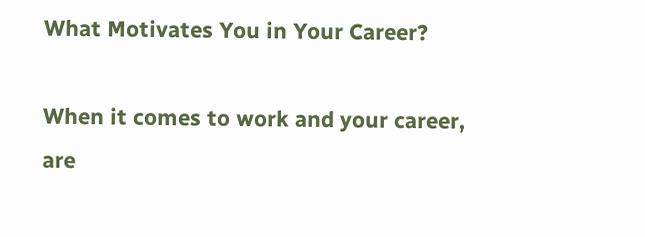What Motivates You in Your Career?

When it comes to work and your career, are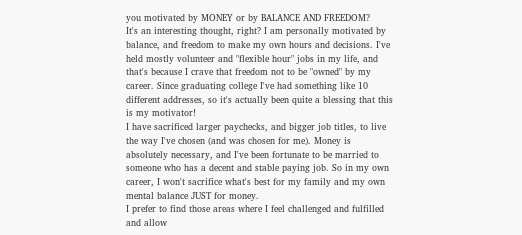you motivated by MONEY or by BALANCE AND FREEDOM?
It's an interesting thought, right? I am personally motivated by balance, and freedom to make my own hours and decisions. I've held mostly volunteer and "flexible hour" jobs in my life, and that's because I crave that freedom not to be "owned" by my career. Since graduating college I've had something like 10 different addresses, so it's actually been quite a blessing that this is my motivator!
I have sacrificed larger paychecks, and bigger job titles, to live the way I've chosen (and was chosen for me). Money is absolutely necessary, and I've been fortunate to be married to someone who has a decent and stable paying job. So in my own career, I won't sacrifice what's best for my family and my own mental balance JUST for money.
I prefer to find those areas where I feel challenged and fulfilled and allow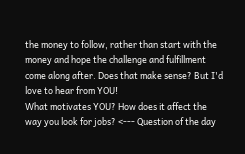the money to follow, rather than start with the money and hope the challenge and fulfillment come along after. Does that make sense? But I'd love to hear from YOU!
What motivates YOU? How does it affect the way you look for jobs? <--- Question of the day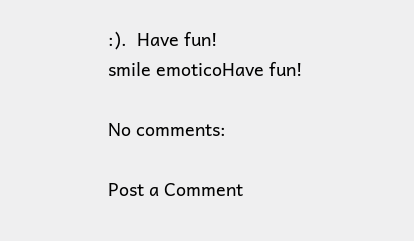:).  Have fun!
smile emoticoHave fun!

No comments:

Post a Comment